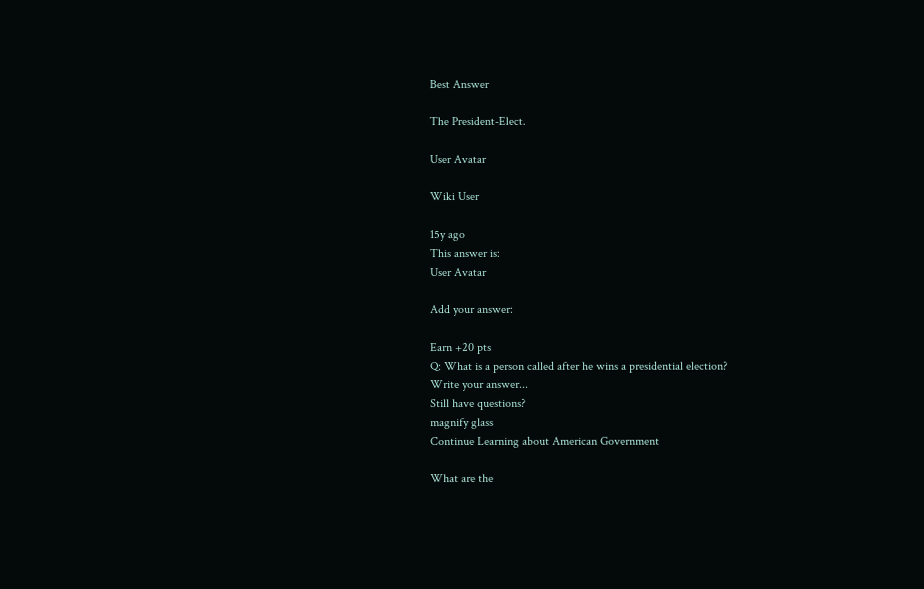Best Answer

The President-Elect.

User Avatar

Wiki User

15y ago
This answer is:
User Avatar

Add your answer:

Earn +20 pts
Q: What is a person called after he wins a presidential election?
Write your answer...
Still have questions?
magnify glass
Continue Learning about American Government

What are the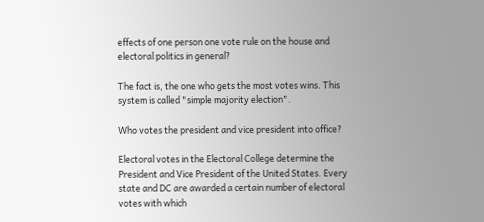effects of one person one vote rule on the house and electoral politics in general?

The fact is, the one who gets the most votes wins. This system is called "simple majority election".

Who votes the president and vice president into office?

Electoral votes in the Electoral College determine the President and Vice President of the United States. Every state and DC are awarded a certain number of electoral votes with which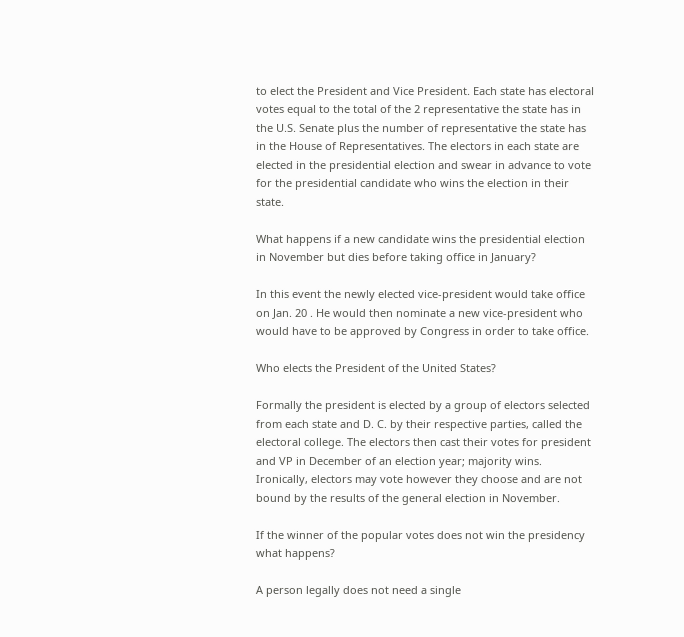to elect the President and Vice President. Each state has electoral votes equal to the total of the 2 representative the state has in the U.S. Senate plus the number of representative the state has in the House of Representatives. The electors in each state are elected in the presidential election and swear in advance to vote for the presidential candidate who wins the election in their state.

What happens if a new candidate wins the presidential election in November but dies before taking office in January?

In this event the newly elected vice-president would take office on Jan. 20 . He would then nominate a new vice-president who would have to be approved by Congress in order to take office.

Who elects the President of the United States?

Formally the president is elected by a group of electors selected from each state and D. C. by their respective parties, called the electoral college. The electors then cast their votes for president and VP in December of an election year; majority wins. Ironically, electors may vote however they choose and are not bound by the results of the general election in November.

If the winner of the popular votes does not win the presidency what happens?

A person legally does not need a single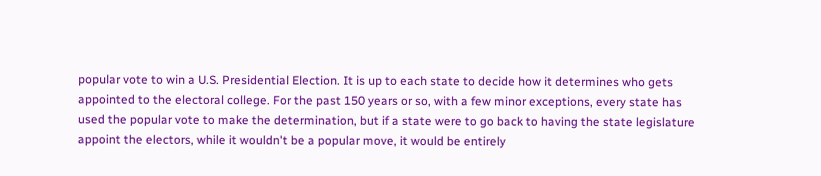popular vote to win a U.S. Presidential Election. It is up to each state to decide how it determines who gets appointed to the electoral college. For the past 150 years or so, with a few minor exceptions, every state has used the popular vote to make the determination, but if a state were to go back to having the state legislature appoint the electors, while it wouldn't be a popular move, it would be entirely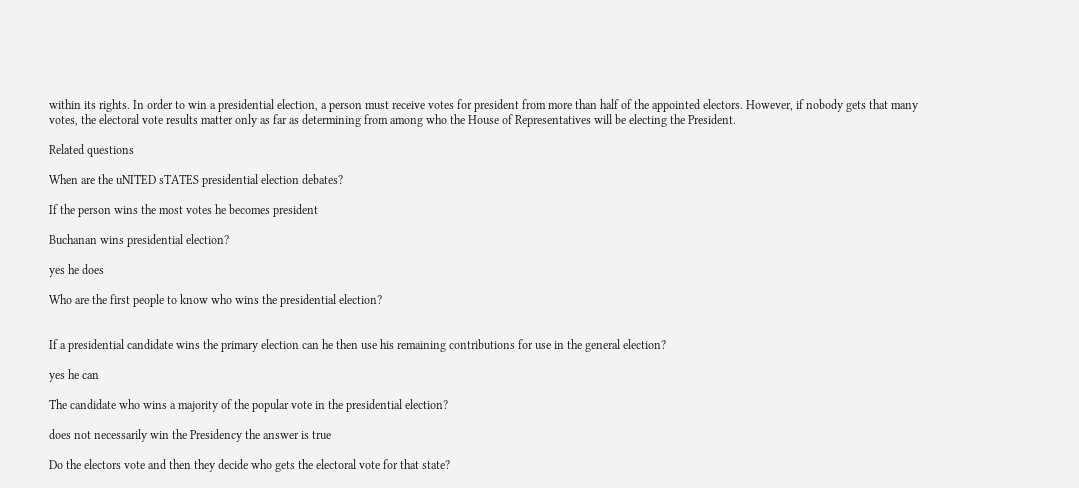within its rights. In order to win a presidential election, a person must receive votes for president from more than half of the appointed electors. However, if nobody gets that many votes, the electoral vote results matter only as far as determining from among who the House of Representatives will be electing the President.

Related questions

When are the uNITED sTATES presidential election debates?

If the person wins the most votes he becomes president

Buchanan wins presidential election?

yes he does

Who are the first people to know who wins the presidential election?


If a presidential candidate wins the primary election can he then use his remaining contributions for use in the general election?

yes he can

The candidate who wins a majority of the popular vote in the presidential election?

does not necessarily win the Presidency the answer is true

Do the electors vote and then they decide who gets the electoral vote for that state?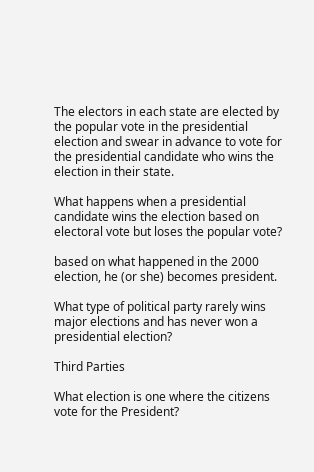The electors in each state are elected by the popular vote in the presidential election and swear in advance to vote for the presidential candidate who wins the election in their state.

What happens when a presidential candidate wins the election based on electoral vote but loses the popular vote?

based on what happened in the 2000 election, he (or she) becomes president.

What type of political party rarely wins major elections and has never won a presidential election?

Third Parties

What election is one where the citizens vote for the President?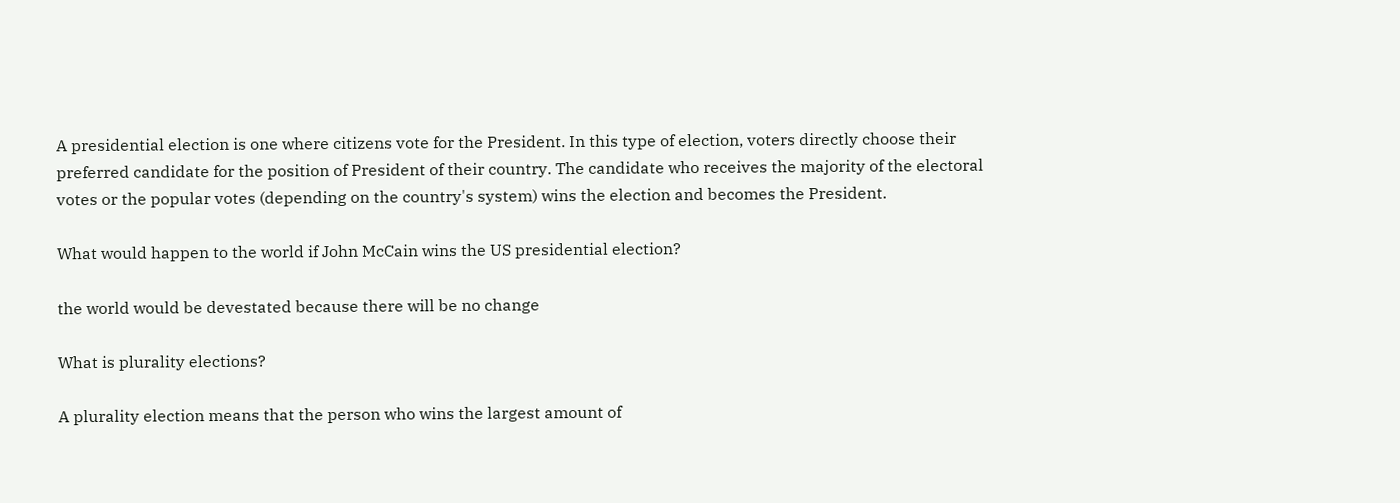A presidential election is one where citizens vote for the President. In this type of election, voters directly choose their preferred candidate for the position of President of their country. The candidate who receives the majority of the electoral votes or the popular votes (depending on the country's system) wins the election and becomes the President.

What would happen to the world if John McCain wins the US presidential election?

the world would be devestated because there will be no change

What is plurality elections?

A plurality election means that the person who wins the largest amount of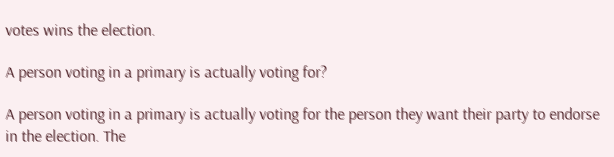votes wins the election.

A person voting in a primary is actually voting for?

A person voting in a primary is actually voting for the person they want their party to endorse in the election. The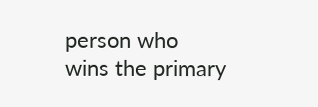person who wins the primary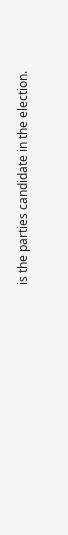is the parties candidate in the election.